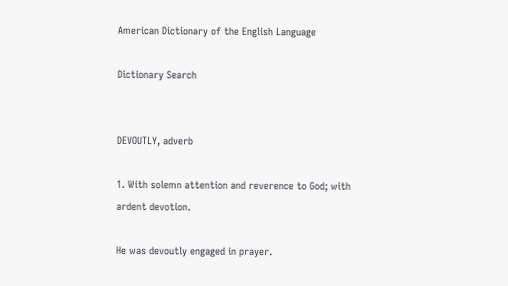American Dictionary of the English Language

Dictionary Search


DEVOUTLY, adverb

1. With solemn attention and reverence to God; with ardent devotion.

He was devoutly engaged in prayer.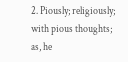2. Piously; religiously; with pious thoughts; as, he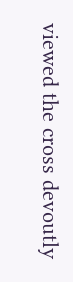viewed the cross devoutly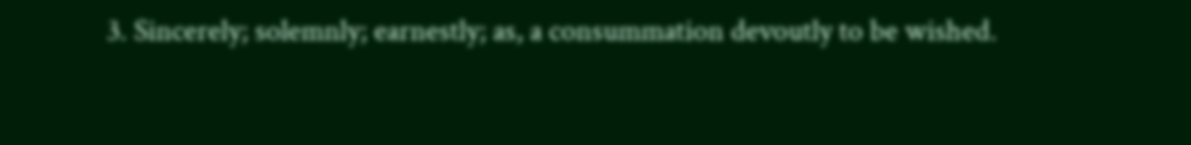3. Sincerely; solemnly; earnestly; as, a consummation devoutly to be wished.